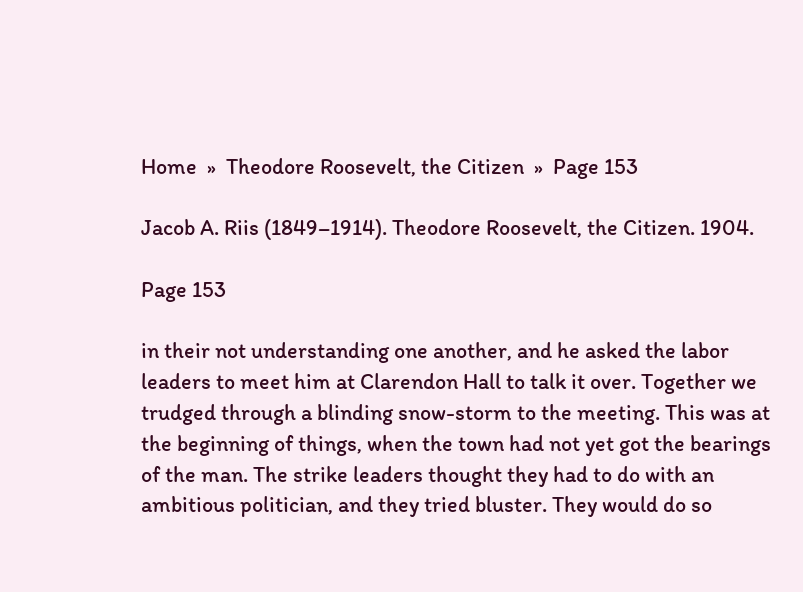Home  »  Theodore Roosevelt, the Citizen  »  Page 153

Jacob A. Riis (1849–1914). Theodore Roosevelt, the Citizen. 1904.

Page 153

in their not understanding one another, and he asked the labor leaders to meet him at Clarendon Hall to talk it over. Together we trudged through a blinding snow-storm to the meeting. This was at the beginning of things, when the town had not yet got the bearings of the man. The strike leaders thought they had to do with an ambitious politician, and they tried bluster. They would do so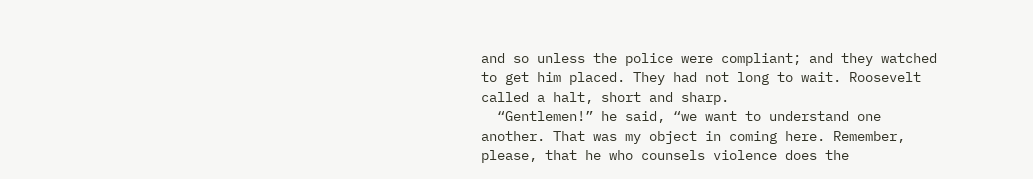and so unless the police were compliant; and they watched to get him placed. They had not long to wait. Roosevelt called a halt, short and sharp.
  “Gentlemen!” he said, “we want to understand one another. That was my object in coming here. Remember, please, that he who counsels violence does the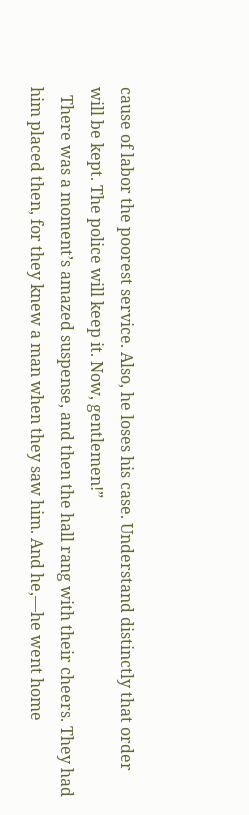cause of labor the poorest service. Also, he loses his case. Understand distinctly that order will be kept. The police will keep it. Now, gentlemen!”
  There was a moment’s amazed suspense, and then the hall rang with their cheers. They had him placed then, for they knew a man when they saw him. And he,—he went home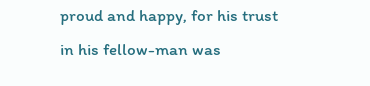proud and happy, for his trust in his fellow-man was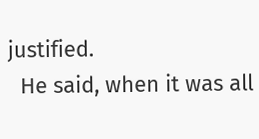justified.
  He said, when it was all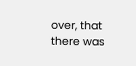over, that there was